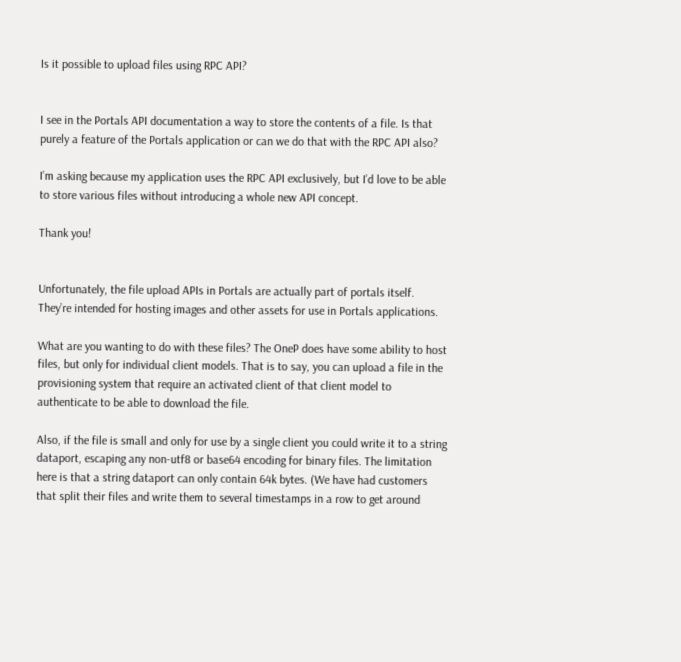Is it possible to upload files using RPC API?


I see in the Portals API documentation a way to store the contents of a file. Is that purely a feature of the Portals application or can we do that with the RPC API also?

I’m asking because my application uses the RPC API exclusively, but I’d love to be able to store various files without introducing a whole new API concept.

Thank you!


Unfortunately, the file upload APIs in Portals are actually part of portals itself. They’re intended for hosting images and other assets for use in Portals applications.

What are you wanting to do with these files? The OneP does have some ability to host files, but only for individual client models. That is to say, you can upload a file in the provisioning system that require an activated client of that client model to authenticate to be able to download the file.

Also, if the file is small and only for use by a single client you could write it to a string dataport, escaping any non-utf8 or base64 encoding for binary files. The limitation here is that a string dataport can only contain 64k bytes. (We have had customers that split their files and write them to several timestamps in a row to get around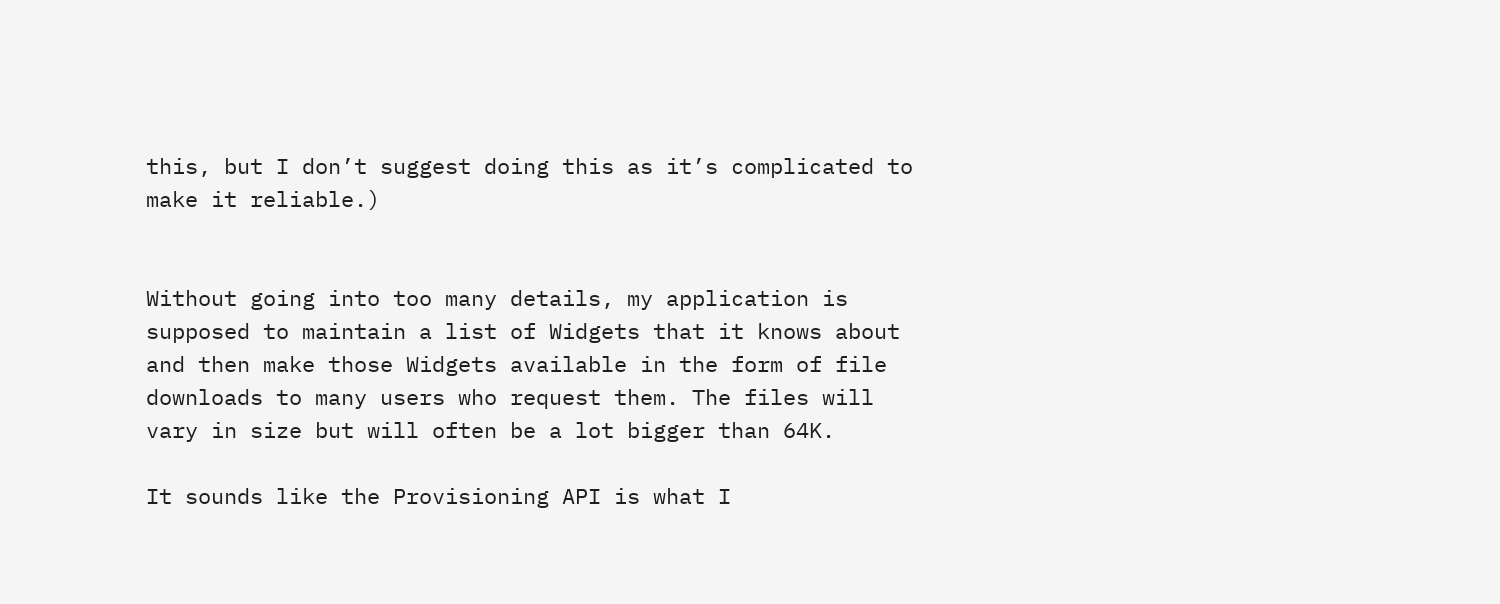this, but I don’t suggest doing this as it’s complicated to make it reliable.)


Without going into too many details, my application is supposed to maintain a list of Widgets that it knows about and then make those Widgets available in the form of file downloads to many users who request them. The files will vary in size but will often be a lot bigger than 64K.

It sounds like the Provisioning API is what I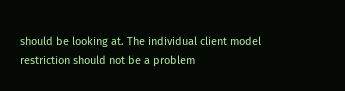should be looking at. The individual client model restriction should not be a problem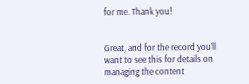for me. Thank you!


Great, and for the record you’ll want to see this for details on managing the content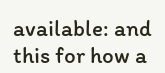available: and this for how a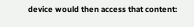device would then access that content: